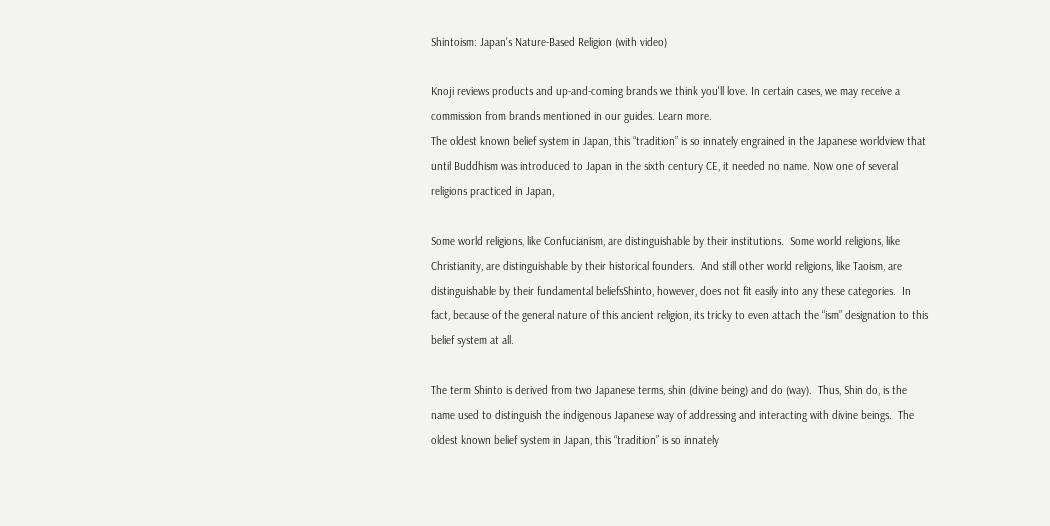Shintoism: Japan's Nature-Based Religion (with video)

Knoji reviews products and up-and-coming brands we think you'll love. In certain cases, we may receive a commission from brands mentioned in our guides. Learn more.
The oldest known belief system in Japan, this “tradition” is so innately engrained in the Japanese worldview that until Buddhism was introduced to Japan in the sixth century CE, it needed no name. Now one of several religions practiced in Japan,

Some world religions, like Confucianism, are distinguishable by their institutions.  Some world religions, like Christianity, are distinguishable by their historical founders.  And still other world religions, like Taoism, are distinguishable by their fundamental beliefsShinto, however, does not fit easily into any these categories.  In fact, because of the general nature of this ancient religion, its tricky to even attach the “ism” designation to this belief system at all.

The term Shinto is derived from two Japanese terms, shin (divine being) and do (way).  Thus, Shin do, is the name used to distinguish the indigenous Japanese way of addressing and interacting with divine beings.  The oldest known belief system in Japan, this “tradition” is so innately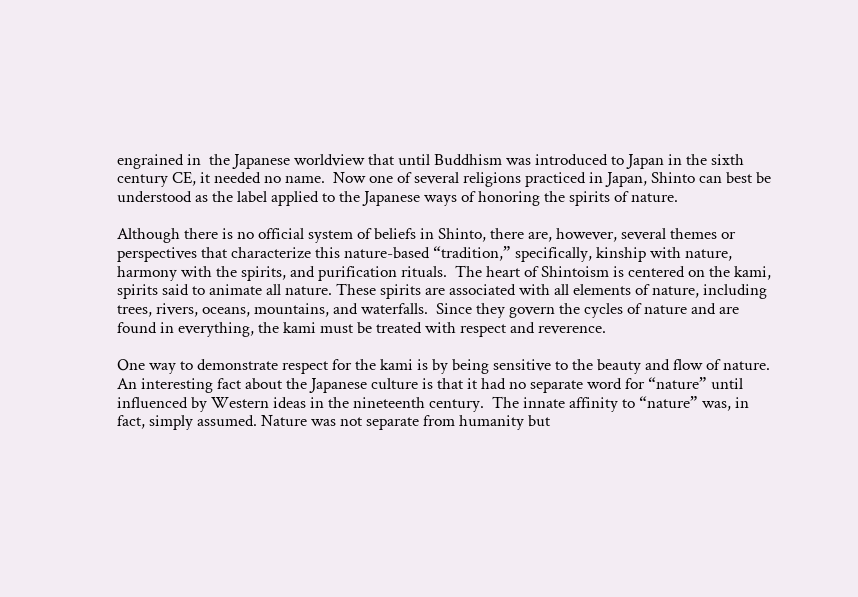engrained in  the Japanese worldview that until Buddhism was introduced to Japan in the sixth century CE, it needed no name.  Now one of several religions practiced in Japan, Shinto can best be understood as the label applied to the Japanese ways of honoring the spirits of nature.

Although there is no official system of beliefs in Shinto, there are, however, several themes or perspectives that characterize this nature-based “tradition,” specifically, kinship with nature, harmony with the spirits, and purification rituals.  The heart of Shintoism is centered on the kami, spirits said to animate all nature. These spirits are associated with all elements of nature, including trees, rivers, oceans, mountains, and waterfalls.  Since they govern the cycles of nature and are found in everything, the kami must be treated with respect and reverence.

One way to demonstrate respect for the kami is by being sensitive to the beauty and flow of nature.  An interesting fact about the Japanese culture is that it had no separate word for “nature” until influenced by Western ideas in the nineteenth century.  The innate affinity to “nature” was, in fact, simply assumed. Nature was not separate from humanity but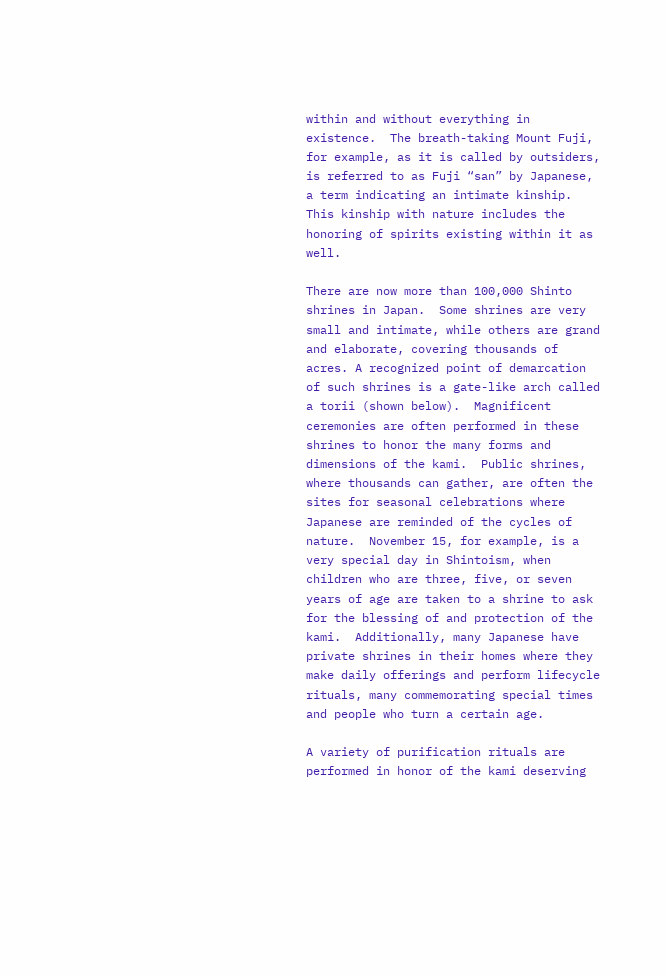within and without everything in existence.  The breath-taking Mount Fuji, for example, as it is called by outsiders, is referred to as Fuji “san” by Japanese, a term indicating an intimate kinship.  This kinship with nature includes the honoring of spirits existing within it as well.

There are now more than 100,000 Shinto shrines in Japan.  Some shrines are very small and intimate, while others are grand and elaborate, covering thousands of acres. A recognized point of demarcation of such shrines is a gate-like arch called a torii (shown below).  Magnificent ceremonies are often performed in these shrines to honor the many forms and dimensions of the kami.  Public shrines, where thousands can gather, are often the sites for seasonal celebrations where Japanese are reminded of the cycles of nature.  November 15, for example, is a very special day in Shintoism, when children who are three, five, or seven years of age are taken to a shrine to ask for the blessing of and protection of the kami.  Additionally, many Japanese have private shrines in their homes where they make daily offerings and perform lifecycle rituals, many commemorating special times and people who turn a certain age.

A variety of purification rituals are performed in honor of the kami deserving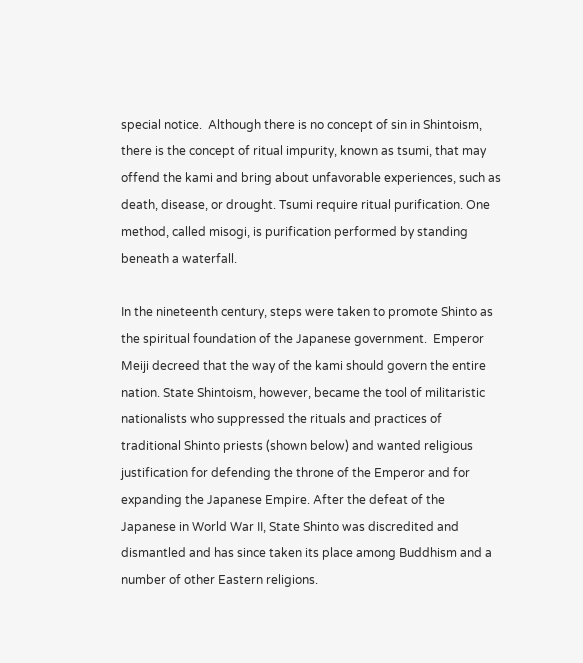special notice.  Although there is no concept of sin in Shintoism, there is the concept of ritual impurity, known as tsumi, that may offend the kami and bring about unfavorable experiences, such as death, disease, or drought. Tsumi require ritual purification. One method, called misogi, is purification performed by standing beneath a waterfall.

In the nineteenth century, steps were taken to promote Shinto as the spiritual foundation of the Japanese government.  Emperor Meiji decreed that the way of the kami should govern the entire nation. State Shintoism, however, became the tool of militaristic nationalists who suppressed the rituals and practices of traditional Shinto priests (shown below) and wanted religious justification for defending the throne of the Emperor and for expanding the Japanese Empire. After the defeat of the Japanese in World War II, State Shinto was discredited and dismantled and has since taken its place among Buddhism and a number of other Eastern religions.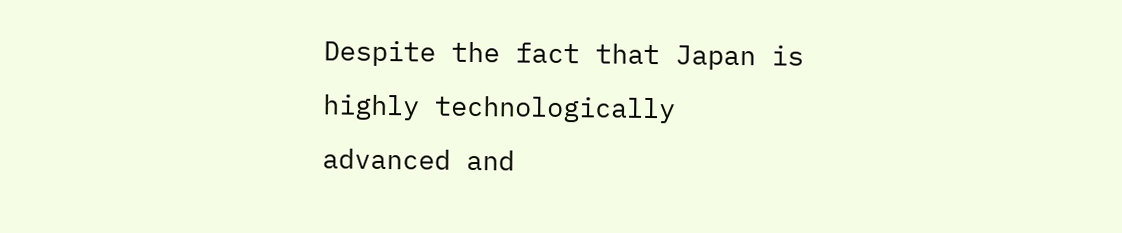Despite the fact that Japan is highly technologically advanced and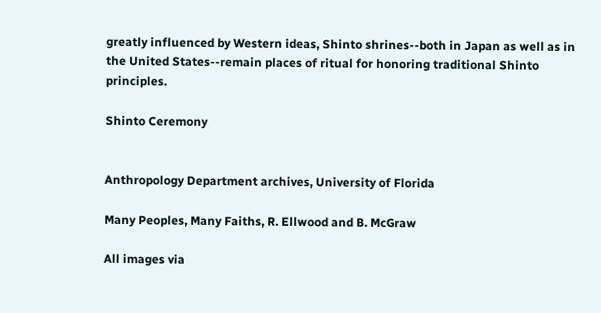greatly influenced by Western ideas, Shinto shrines--both in Japan as well as in the United States--remain places of ritual for honoring traditional Shinto principles.

Shinto Ceremony


Anthropology Department archives, University of Florida

Many Peoples, Many Faiths, R. Ellwood and B. McGraw

All images via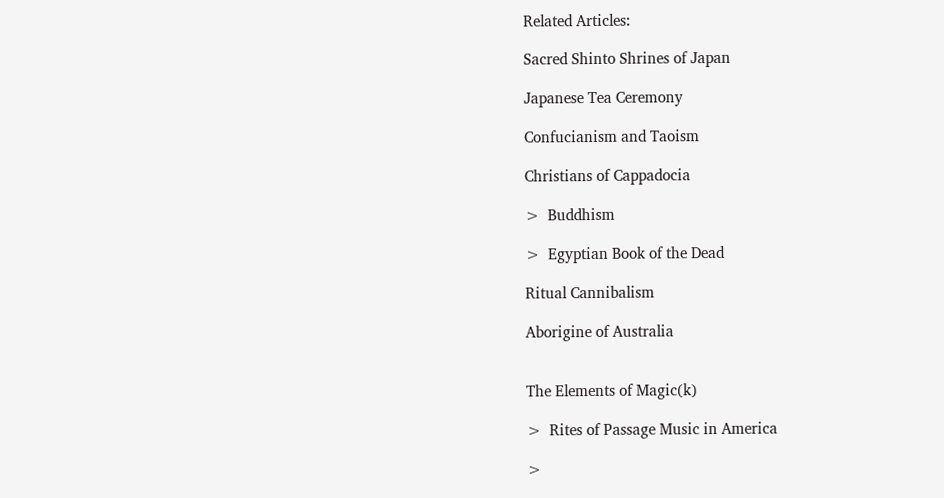Related Articles:

Sacred Shinto Shrines of Japan

Japanese Tea Ceremony

Confucianism and Taoism

Christians of Cappadocia

>  Buddhism

>  Egyptian Book of the Dead

Ritual Cannibalism

Aborigine of Australia


The Elements of Magic(k)

>  Rites of Passage Music in America

>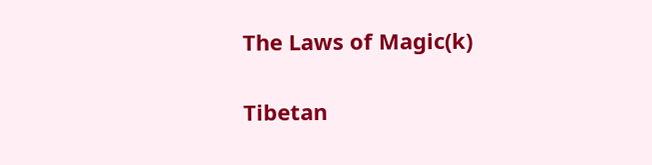The Laws of Magic(k)

Tibetan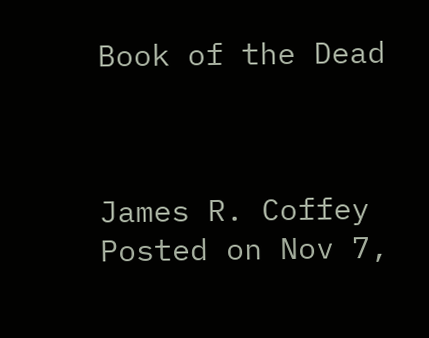Book of the Dead



James R. Coffey
Posted on Nov 7,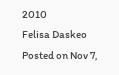2010
Felisa Daskeo
Posted on Nov 7,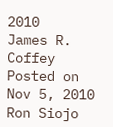2010
James R. Coffey
Posted on Nov 5, 2010
Ron Siojo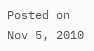Posted on Nov 5, 2010